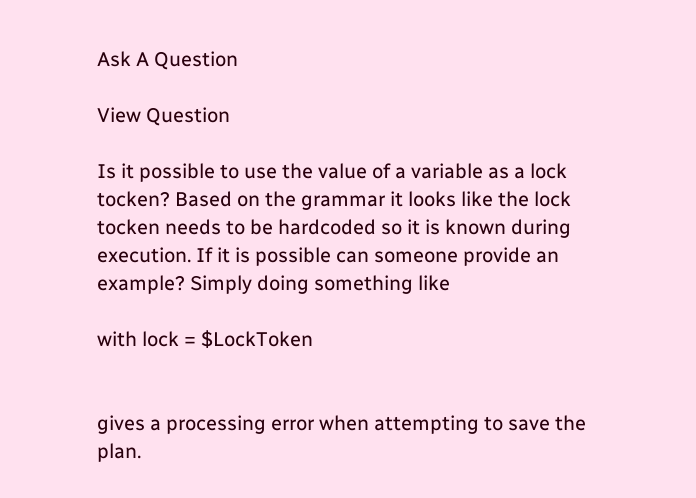Ask A Question

View Question

Is it possible to use the value of a variable as a lock tocken? Based on the grammar it looks like the lock tocken needs to be hardcoded so it is known during execution. If it is possible can someone provide an example? Simply doing something like

with lock = $LockToken


gives a processing error when attempting to save the plan.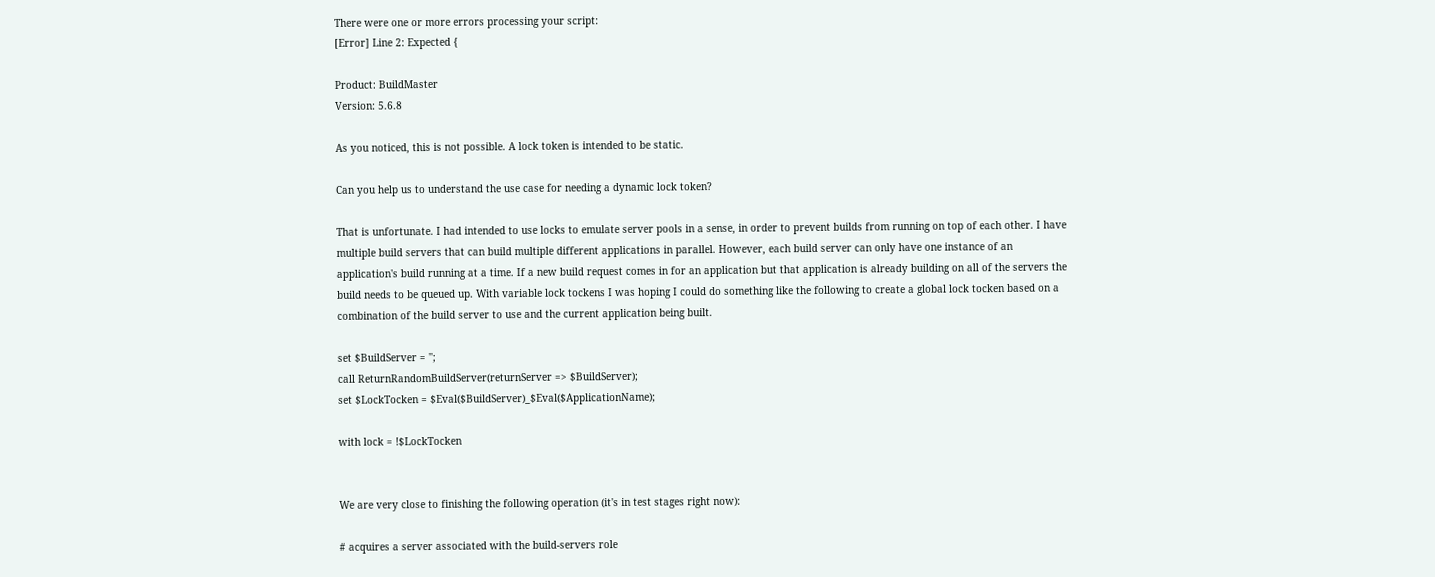There were one or more errors processing your script:
[Error] Line 2: Expected {

Product: BuildMaster
Version: 5.6.8

As you noticed, this is not possible. A lock token is intended to be static.

Can you help us to understand the use case for needing a dynamic lock token?

That is unfortunate. I had intended to use locks to emulate server pools in a sense, in order to prevent builds from running on top of each other. I have multiple build servers that can build multiple different applications in parallel. However, each build server can only have one instance of an application's build running at a time. If a new build request comes in for an application but that application is already building on all of the servers the build needs to be queued up. With variable lock tockens I was hoping I could do something like the following to create a global lock tocken based on a combination of the build server to use and the current application being built.

set $BuildServer = '';
call ReturnRandomBuildServer(returnServer => $BuildServer);
set $LockTocken = $Eval($BuildServer)_$Eval($ApplicationName);

with lock = !$LockTocken


We are very close to finishing the following operation (it's in test stages right now):

# acquires a server associated with the build-servers role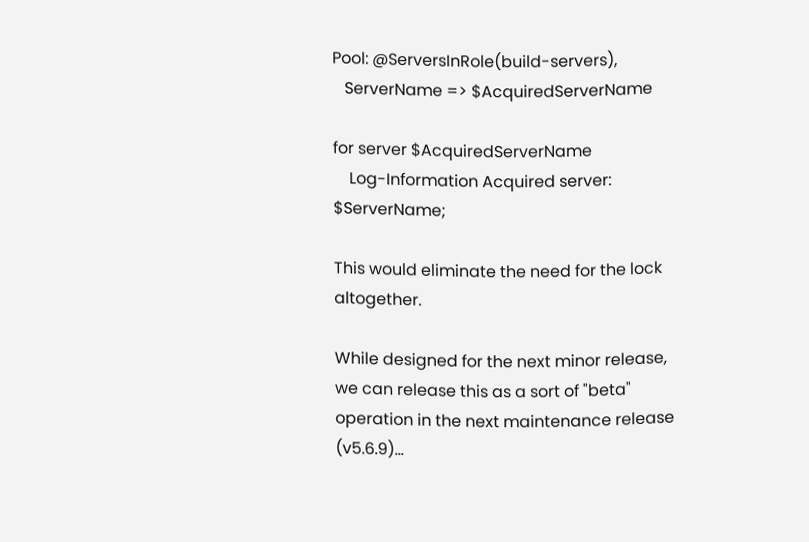Pool: @ServersInRole(build-servers),
   ServerName => $AcquiredServerName

for server $AcquiredServerName
    Log-Information Acquired server: $ServerName;

This would eliminate the need for the lock altogether.

While designed for the next minor release, we can release this as a sort of "beta" operation in the next maintenance release (v5.6.9)...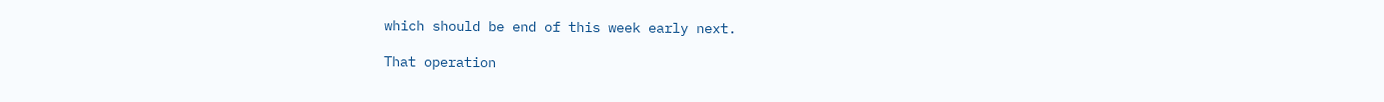which should be end of this week early next.

That operation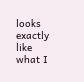looks exactly like what I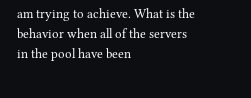am trying to achieve. What is the behavior when all of the servers in the pool have been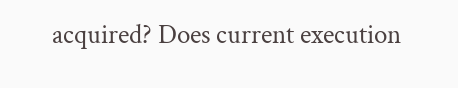acquired? Does current execution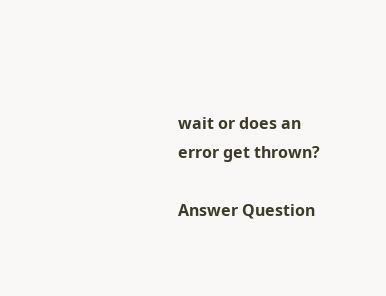wait or does an error get thrown?

Answer Question